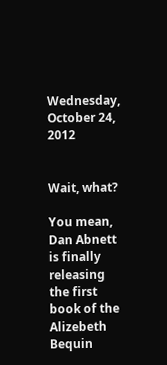Wednesday, October 24, 2012


Wait, what?

You mean, Dan Abnett is finally releasing the first book of the Alizebeth Bequin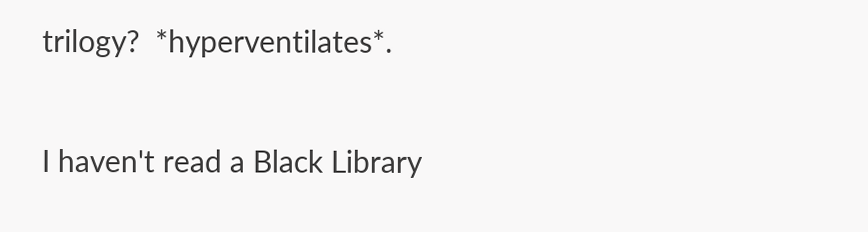trilogy?  *hyperventilates*.

I haven't read a Black Library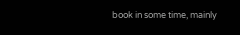book in some time, mainly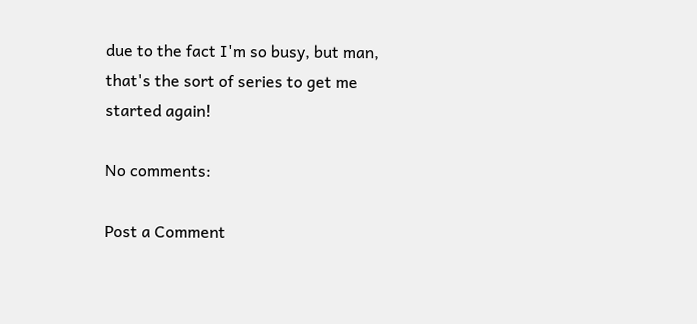due to the fact I'm so busy, but man, that's the sort of series to get me started again!

No comments:

Post a Comment